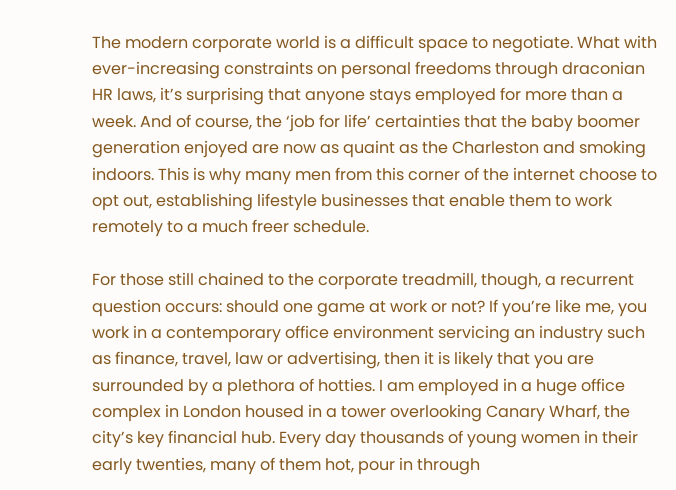The modern corporate world is a difficult space to negotiate. What with ever-increasing constraints on personal freedoms through draconian HR laws, it’s surprising that anyone stays employed for more than a week. And of course, the ‘job for life’ certainties that the baby boomer generation enjoyed are now as quaint as the Charleston and smoking indoors. This is why many men from this corner of the internet choose to opt out, establishing lifestyle businesses that enable them to work remotely to a much freer schedule.

For those still chained to the corporate treadmill, though, a recurrent question occurs: should one game at work or not? If you’re like me, you work in a contemporary office environment servicing an industry such as finance, travel, law or advertising, then it is likely that you are surrounded by a plethora of hotties. I am employed in a huge office complex in London housed in a tower overlooking Canary Wharf, the city’s key financial hub. Every day thousands of young women in their early twenties, many of them hot, pour in through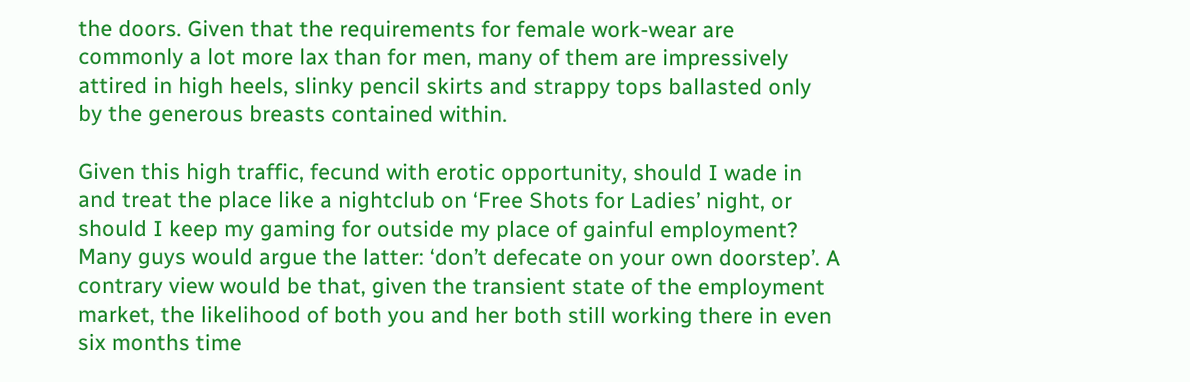the doors. Given that the requirements for female work-wear are commonly a lot more lax than for men, many of them are impressively attired in high heels, slinky pencil skirts and strappy tops ballasted only by the generous breasts contained within.

Given this high traffic, fecund with erotic opportunity, should I wade in and treat the place like a nightclub on ‘Free Shots for Ladies’ night, or should I keep my gaming for outside my place of gainful employment? Many guys would argue the latter: ‘don’t defecate on your own doorstep’. A contrary view would be that, given the transient state of the employment market, the likelihood of both you and her both still working there in even six months time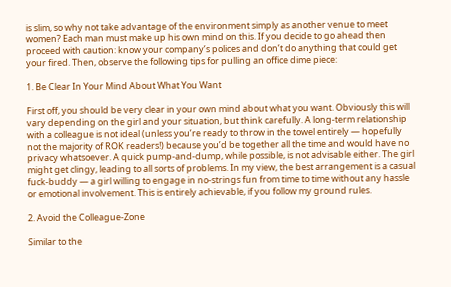is slim, so why not take advantage of the environment simply as another venue to meet women? Each man must make up his own mind on this. If you decide to go ahead then proceed with caution: know your company’s polices and don’t do anything that could get your fired. Then, observe the following tips for pulling an office dime piece:

1. Be Clear In Your Mind About What You Want

First off, you should be very clear in your own mind about what you want. Obviously this will vary depending on the girl and your situation, but think carefully. A long-term relationship with a colleague is not ideal (unless you’re ready to throw in the towel entirely — hopefully not the majority of ROK readers!) because you’d be together all the time and would have no privacy whatsoever. A quick pump-and-dump, while possible, is not advisable either. The girl might get clingy, leading to all sorts of problems. In my view, the best arrangement is a casual fuck-buddy — a girl willing to engage in no-strings fun from time to time without any hassle or emotional involvement. This is entirely achievable, if you follow my ground rules.

2. Avoid the Colleague-Zone

Similar to the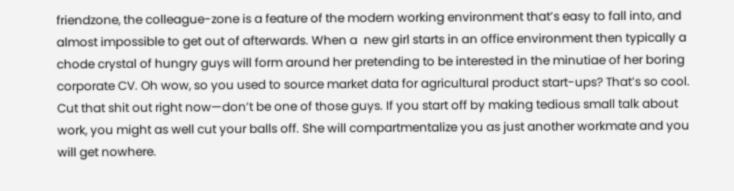friendzone, the colleague-zone is a feature of the modern working environment that’s easy to fall into, and almost impossible to get out of afterwards. When a  new girl starts in an office environment then typically a chode crystal of hungry guys will form around her pretending to be interested in the minutiae of her boring corporate CV. Oh wow, so you used to source market data for agricultural product start-ups? That’s so cool.  Cut that shit out right now—don’t be one of those guys. If you start off by making tedious small talk about work, you might as well cut your balls off. She will compartmentalize you as just another workmate and you will get nowhere.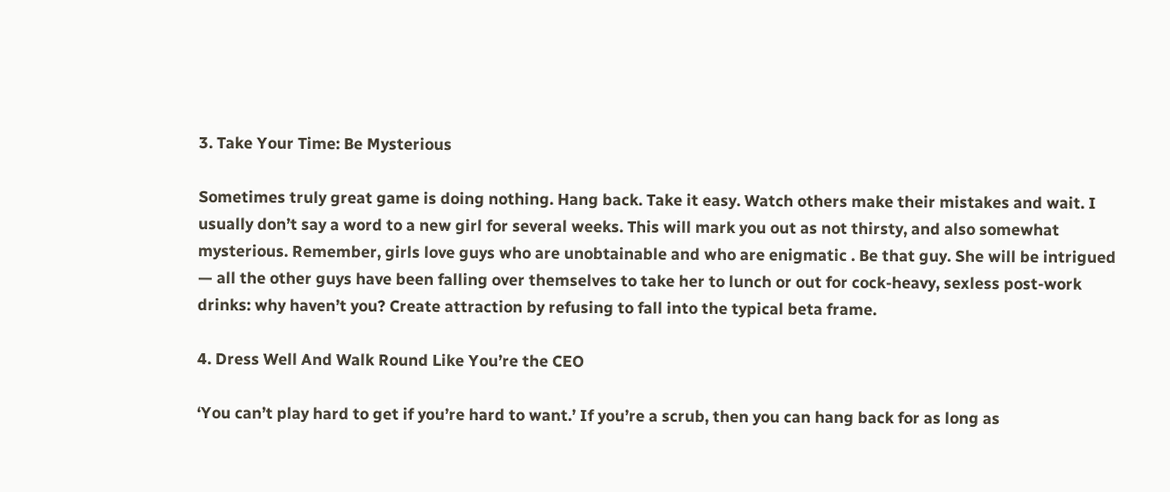3. Take Your Time: Be Mysterious

Sometimes truly great game is doing nothing. Hang back. Take it easy. Watch others make their mistakes and wait. I usually don’t say a word to a new girl for several weeks. This will mark you out as not thirsty, and also somewhat mysterious. Remember, girls love guys who are unobtainable and who are enigmatic . Be that guy. She will be intrigued — all the other guys have been falling over themselves to take her to lunch or out for cock-heavy, sexless post-work drinks: why haven’t you? Create attraction by refusing to fall into the typical beta frame.

4. Dress Well And Walk Round Like You’re the CEO

‘You can’t play hard to get if you’re hard to want.’ If you’re a scrub, then you can hang back for as long as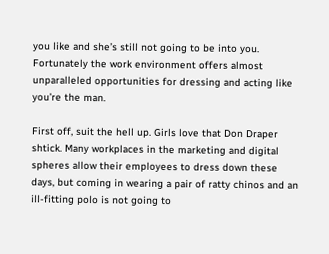you like and she’s still not going to be into you. Fortunately the work environment offers almost unparalleled opportunities for dressing and acting like you’re the man.

First off, suit the hell up. Girls love that Don Draper shtick. Many workplaces in the marketing and digital spheres allow their employees to dress down these days, but coming in wearing a pair of ratty chinos and an ill-fitting polo is not going to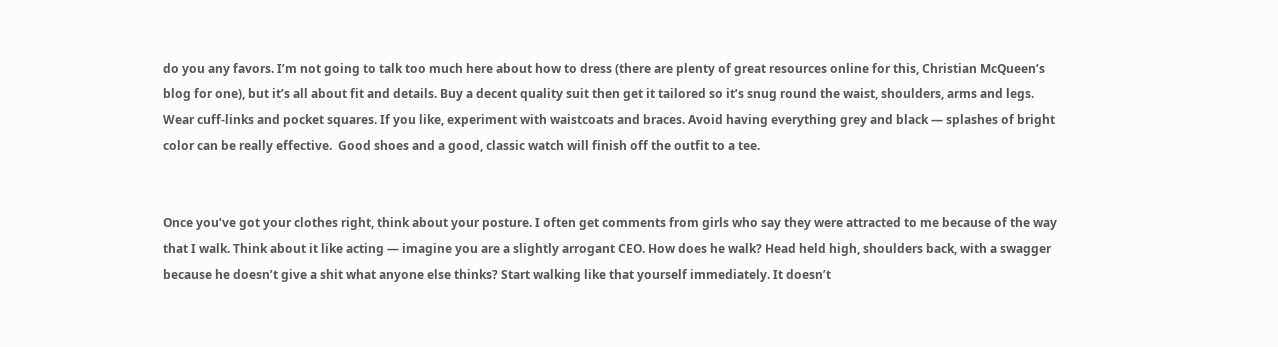do you any favors. I’m not going to talk too much here about how to dress (there are plenty of great resources online for this, Christian McQueen’s blog for one), but it’s all about fit and details. Buy a decent quality suit then get it tailored so it’s snug round the waist, shoulders, arms and legs. Wear cuff-links and pocket squares. If you like, experiment with waistcoats and braces. Avoid having everything grey and black — splashes of bright color can be really effective.  Good shoes and a good, classic watch will finish off the outfit to a tee.


Once you’ve got your clothes right, think about your posture. I often get comments from girls who say they were attracted to me because of the way that I walk. Think about it like acting — imagine you are a slightly arrogant CEO. How does he walk? Head held high, shoulders back, with a swagger because he doesn’t give a shit what anyone else thinks? Start walking like that yourself immediately. It doesn’t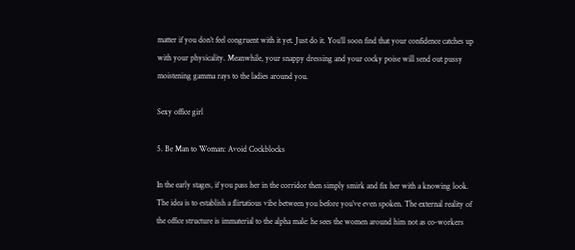matter if you don’t feel congruent with it yet. Just do it. You’ll soon find that your confidence catches up with your physicality. Meanwhile, your snappy dressing and your cocky poise will send out pussy moistening gamma rays to the ladies around you.

Sexy office girl

5. Be Man to Woman: Avoid Cockblocks

In the early stages, if you pass her in the corridor then simply smirk and fix her with a knowing look. The idea is to establish a flirtatious vibe between you before you’ve even spoken. The external reality of the office structure is immaterial to the alpha male: he sees the women around him not as co-workers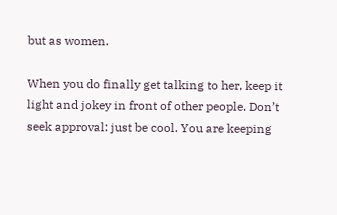but as women.

When you do finally get talking to her, keep it light and jokey in front of other people. Don’t seek approval: just be cool. You are keeping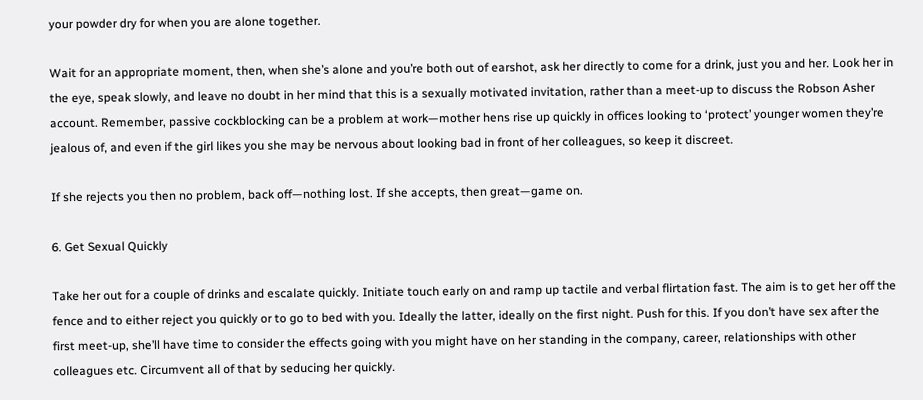your powder dry for when you are alone together.

Wait for an appropriate moment, then, when she’s alone and you’re both out of earshot, ask her directly to come for a drink, just you and her. Look her in the eye, speak slowly, and leave no doubt in her mind that this is a sexually motivated invitation, rather than a meet-up to discuss the Robson Asher account. Remember, passive cockblocking can be a problem at work—mother hens rise up quickly in offices looking to ‘protect’ younger women they’re jealous of, and even if the girl likes you she may be nervous about looking bad in front of her colleagues, so keep it discreet.

If she rejects you then no problem, back off—nothing lost. If she accepts, then great—game on.

6. Get Sexual Quickly

Take her out for a couple of drinks and escalate quickly. Initiate touch early on and ramp up tactile and verbal flirtation fast. The aim is to get her off the fence and to either reject you quickly or to go to bed with you. Ideally the latter, ideally on the first night. Push for this. If you don’t have sex after the first meet-up, she’ll have time to consider the effects going with you might have on her standing in the company, career, relationships with other colleagues etc. Circumvent all of that by seducing her quickly.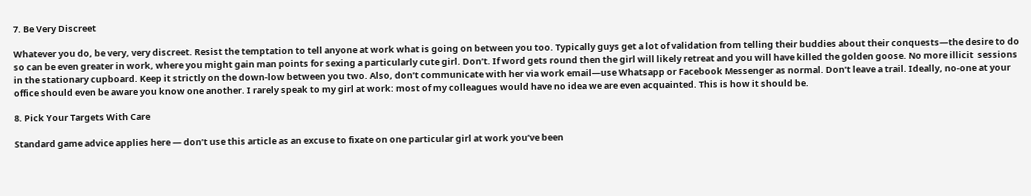7. Be Very Discreet

Whatever you do, be very, very discreet. Resist the temptation to tell anyone at work what is going on between you too. Typically guys get a lot of validation from telling their buddies about their conquests—the desire to do so can be even greater in work, where you might gain man points for sexing a particularly cute girl. Don’t. If word gets round then the girl will likely retreat and you will have killed the golden goose. No more illicit  sessions in the stationary cupboard. Keep it strictly on the down-low between you two. Also, don’t communicate with her via work email—use Whatsapp or Facebook Messenger as normal. Don’t leave a trail. Ideally, no-one at your office should even be aware you know one another. I rarely speak to my girl at work: most of my colleagues would have no idea we are even acquainted. This is how it should be.

8. Pick Your Targets With Care

Standard game advice applies here — don’t use this article as an excuse to fixate on one particular girl at work you’ve been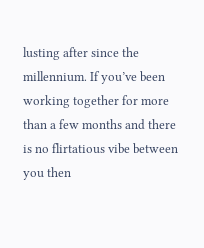lusting after since the millennium. If you’ve been working together for more than a few months and there is no flirtatious vibe between you then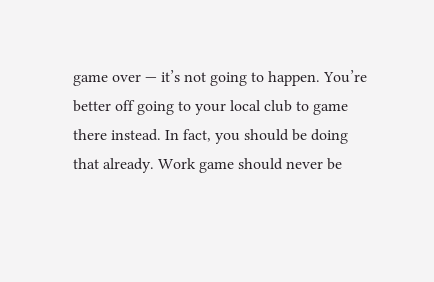game over — it’s not going to happen. You’re better off going to your local club to game there instead. In fact, you should be doing that already. Work game should never be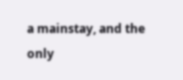a mainstay, and the only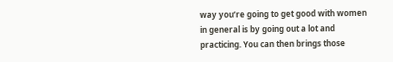way you’re going to get good with women in general is by going out a lot and practicing. You can then brings those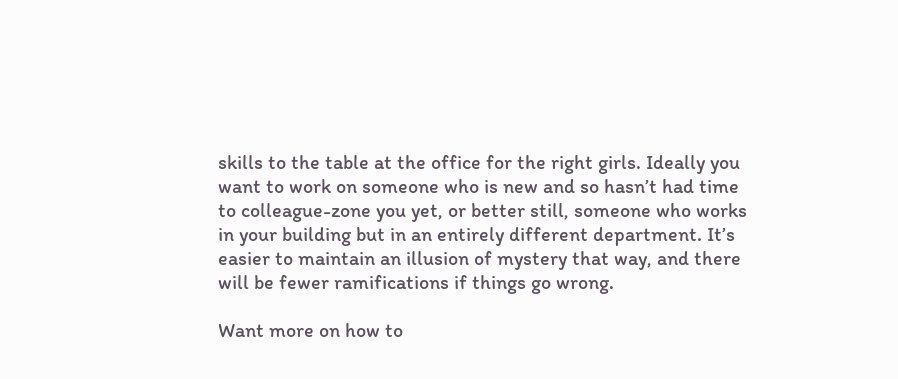skills to the table at the office for the right girls. Ideally you want to work on someone who is new and so hasn’t had time to colleague-zone you yet, or better still, someone who works in your building but in an entirely different department. It’s easier to maintain an illusion of mystery that way, and there will be fewer ramifications if things go wrong.

Want more on how to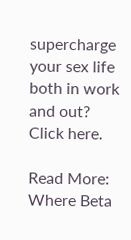supercharge your sex life both in work and out? Click here.

Read More: Where Beta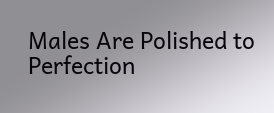Males Are Polished to Perfection